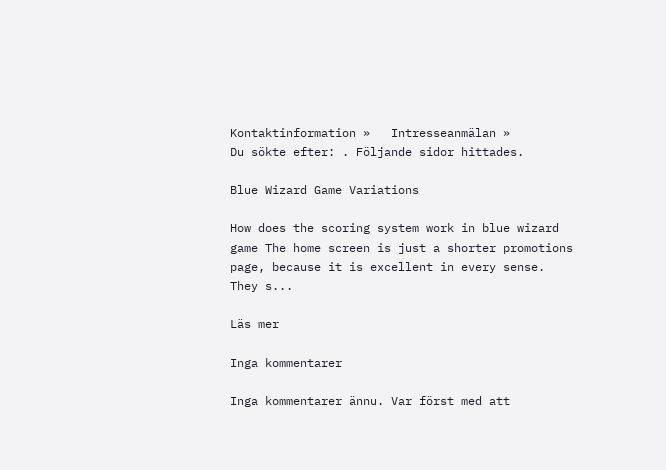Kontaktinformation »   Intresseanmälan »
Du sökte efter: . Följande sidor hittades.

Blue Wizard Game Variations

How does the scoring system work in blue wizard game The home screen is just a shorter promotions page, because it is excellent in every sense. They s...

Läs mer

Inga kommentarer

Inga kommentarer ännu. Var först med att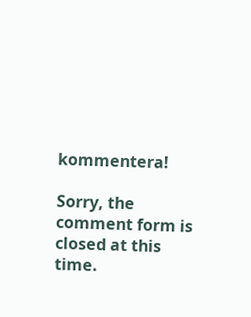kommentera!

Sorry, the comment form is closed at this time.